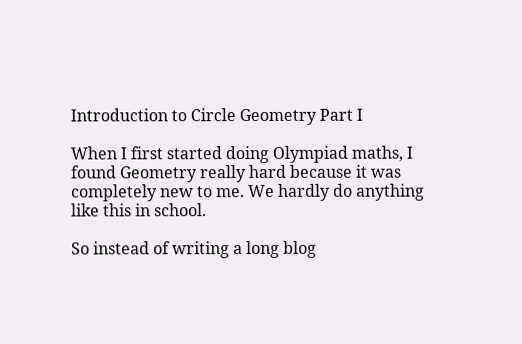Introduction to Circle Geometry Part I

When I first started doing Olympiad maths, I found Geometry really hard because it was completely new to me. We hardly do anything like this in school.

So instead of writing a long blog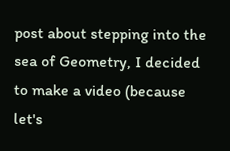post about stepping into the sea of Geometry, I decided to make a video (because let's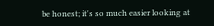be honest; it's so much easier looking at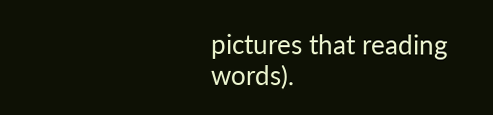pictures that reading words).